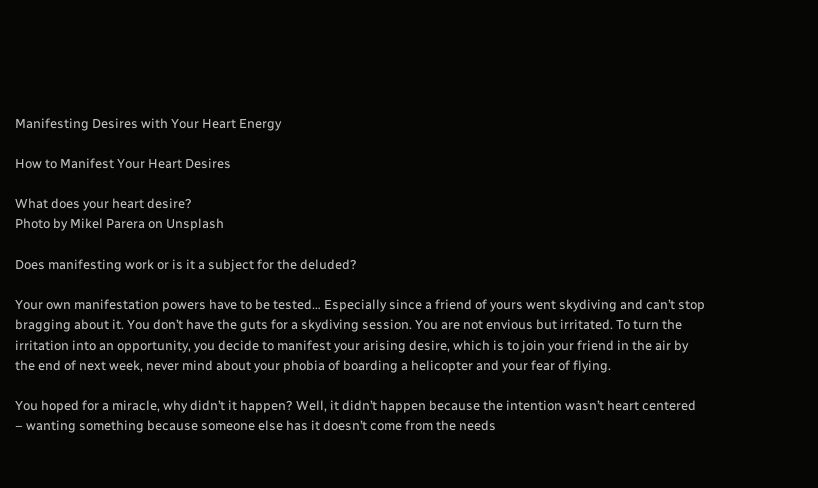Manifesting Desires with Your Heart Energy

How to Manifest Your Heart Desires

What does your heart desire?
Photo by Mikel Parera on Unsplash

Does manifesting work or is it a subject for the deluded?

Your own manifestation powers have to be tested… Especially since a friend of yours went skydiving and can’t stop bragging about it. You don’t have the guts for a skydiving session. You are not envious but irritated. To turn the irritation into an opportunity, you decide to manifest your arising desire, which is to join your friend in the air by the end of next week, never mind about your phobia of boarding a helicopter and your fear of flying.

You hoped for a miracle, why didn’t it happen? Well, it didn’t happen because the intention wasn’t heart centered – wanting something because someone else has it doesn’t come from the needs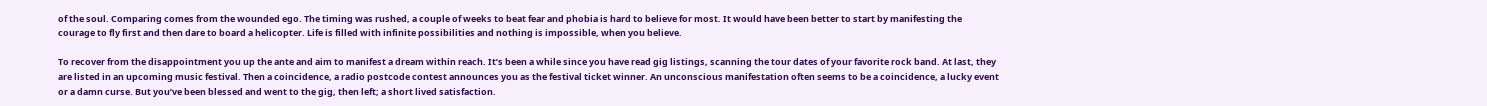of the soul. Comparing comes from the wounded ego. The timing was rushed, a couple of weeks to beat fear and phobia is hard to believe for most. It would have been better to start by manifesting the courage to fly first and then dare to board a helicopter. Life is filled with infinite possibilities and nothing is impossible, when you believe.

To recover from the disappointment you up the ante and aim to manifest a dream within reach. It’s been a while since you have read gig listings, scanning the tour dates of your favorite rock band. At last, they are listed in an upcoming music festival. Then a coincidence, a radio postcode contest announces you as the festival ticket winner. An unconscious manifestation often seems to be a coincidence, a lucky event or a damn curse. But you’ve been blessed and went to the gig, then left; a short lived satisfaction.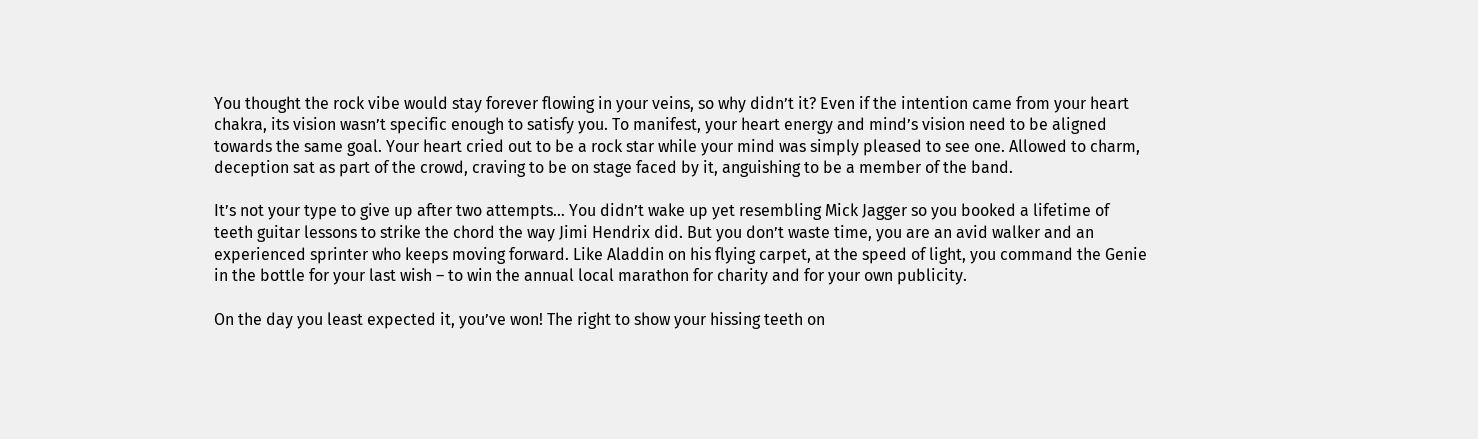You thought the rock vibe would stay forever flowing in your veins, so why didn’t it? Even if the intention came from your heart chakra, its vision wasn’t specific enough to satisfy you. To manifest, your heart energy and mind’s vision need to be aligned towards the same goal. Your heart cried out to be a rock star while your mind was simply pleased to see one. Allowed to charm, deception sat as part of the crowd, craving to be on stage faced by it, anguishing to be a member of the band.

It’s not your type to give up after two attempts… You didn’t wake up yet resembling Mick Jagger so you booked a lifetime of teeth guitar lessons to strike the chord the way Jimi Hendrix did. But you don’t waste time, you are an avid walker and an experienced sprinter who keeps moving forward. Like Aladdin on his flying carpet, at the speed of light, you command the Genie in the bottle for your last wish – to win the annual local marathon for charity and for your own publicity.

On the day you least expected it, you’ve won! The right to show your hissing teeth on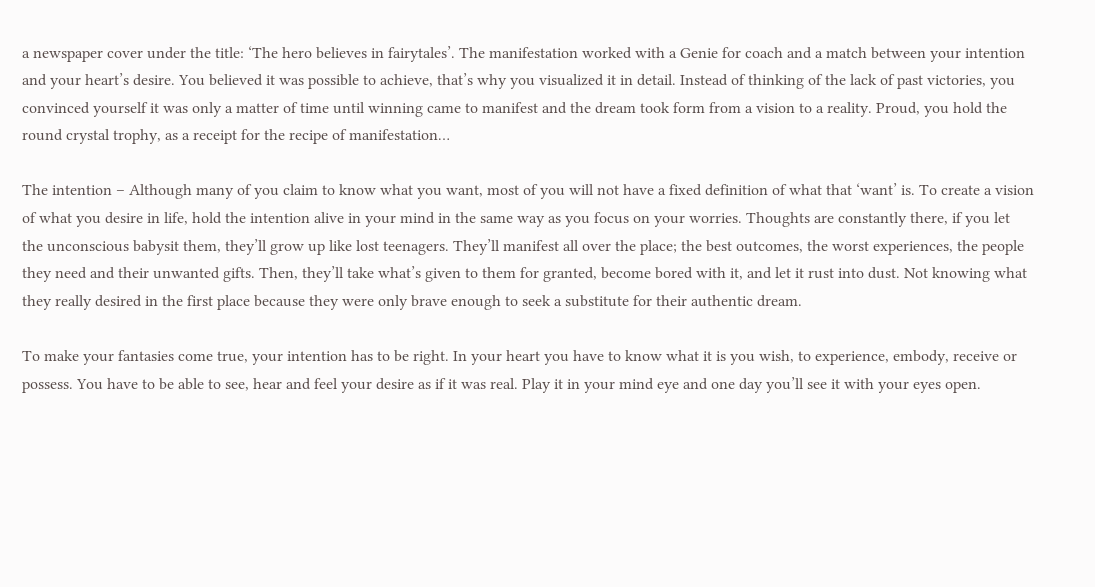a newspaper cover under the title: ‘The hero believes in fairytales’. The manifestation worked with a Genie for coach and a match between your intention and your heart’s desire. You believed it was possible to achieve, that’s why you visualized it in detail. Instead of thinking of the lack of past victories, you convinced yourself it was only a matter of time until winning came to manifest and the dream took form from a vision to a reality. Proud, you hold the round crystal trophy, as a receipt for the recipe of manifestation…

The intention – Although many of you claim to know what you want, most of you will not have a fixed definition of what that ‘want’ is. To create a vision of what you desire in life, hold the intention alive in your mind in the same way as you focus on your worries. Thoughts are constantly there, if you let the unconscious babysit them, they’ll grow up like lost teenagers. They’ll manifest all over the place; the best outcomes, the worst experiences, the people they need and their unwanted gifts. Then, they’ll take what’s given to them for granted, become bored with it, and let it rust into dust. Not knowing what they really desired in the first place because they were only brave enough to seek a substitute for their authentic dream.

To make your fantasies come true, your intention has to be right. In your heart you have to know what it is you wish, to experience, embody, receive or possess. You have to be able to see, hear and feel your desire as if it was real. Play it in your mind eye and one day you’ll see it with your eyes open.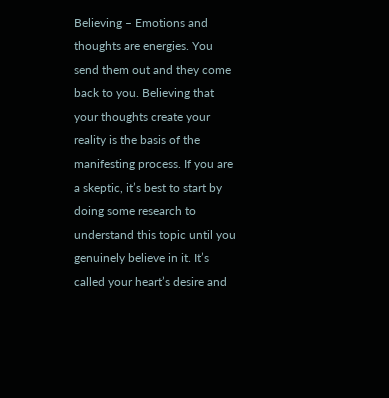Believing – Emotions and thoughts are energies. You send them out and they come back to you. Believing that your thoughts create your reality is the basis of the manifesting process. If you are a skeptic, it’s best to start by doing some research to understand this topic until you genuinely believe in it. It’s called your heart’s desire and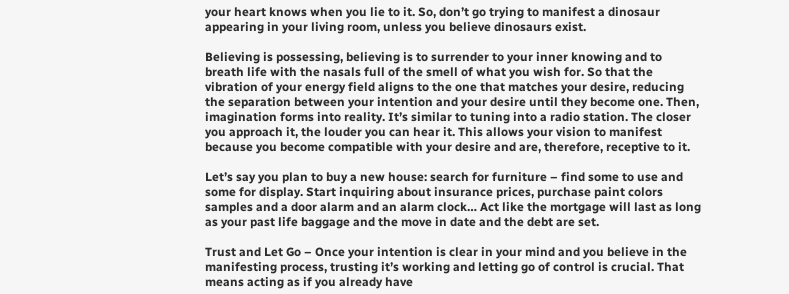your heart knows when you lie to it. So, don’t go trying to manifest a dinosaur appearing in your living room, unless you believe dinosaurs exist.

Believing is possessing, believing is to surrender to your inner knowing and to breath life with the nasals full of the smell of what you wish for. So that the vibration of your energy field aligns to the one that matches your desire, reducing the separation between your intention and your desire until they become one. Then, imagination forms into reality. It’s similar to tuning into a radio station. The closer you approach it, the louder you can hear it. This allows your vision to manifest because you become compatible with your desire and are, therefore, receptive to it.

Let’s say you plan to buy a new house: search for furniture – find some to use and some for display. Start inquiring about insurance prices, purchase paint colors samples and a door alarm and an alarm clock… Act like the mortgage will last as long as your past life baggage and the move in date and the debt are set.

Trust and Let Go – Once your intention is clear in your mind and you believe in the manifesting process, trusting it’s working and letting go of control is crucial. That means acting as if you already have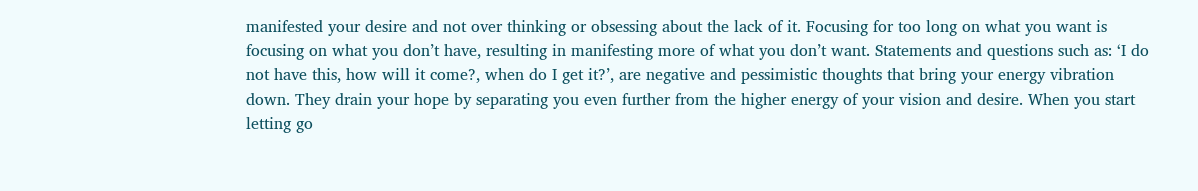manifested your desire and not over thinking or obsessing about the lack of it. Focusing for too long on what you want is focusing on what you don’t have, resulting in manifesting more of what you don’t want. Statements and questions such as: ‘I do not have this, how will it come?, when do I get it?’, are negative and pessimistic thoughts that bring your energy vibration down. They drain your hope by separating you even further from the higher energy of your vision and desire. When you start letting go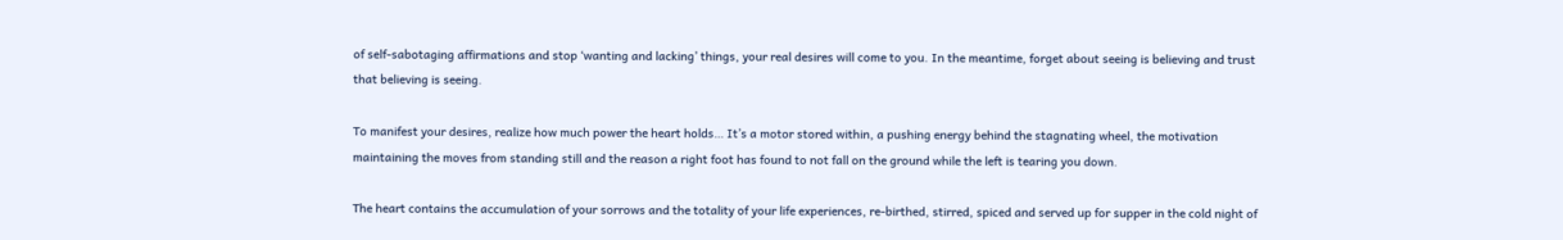of self-sabotaging affirmations and stop ‘wanting and lacking’ things, your real desires will come to you. In the meantime, forget about seeing is believing and trust that believing is seeing.

To manifest your desires, realize how much power the heart holds… It’s a motor stored within, a pushing energy behind the stagnating wheel, the motivation maintaining the moves from standing still and the reason a right foot has found to not fall on the ground while the left is tearing you down.

The heart contains the accumulation of your sorrows and the totality of your life experiences, re-birthed, stirred, spiced and served up for supper in the cold night of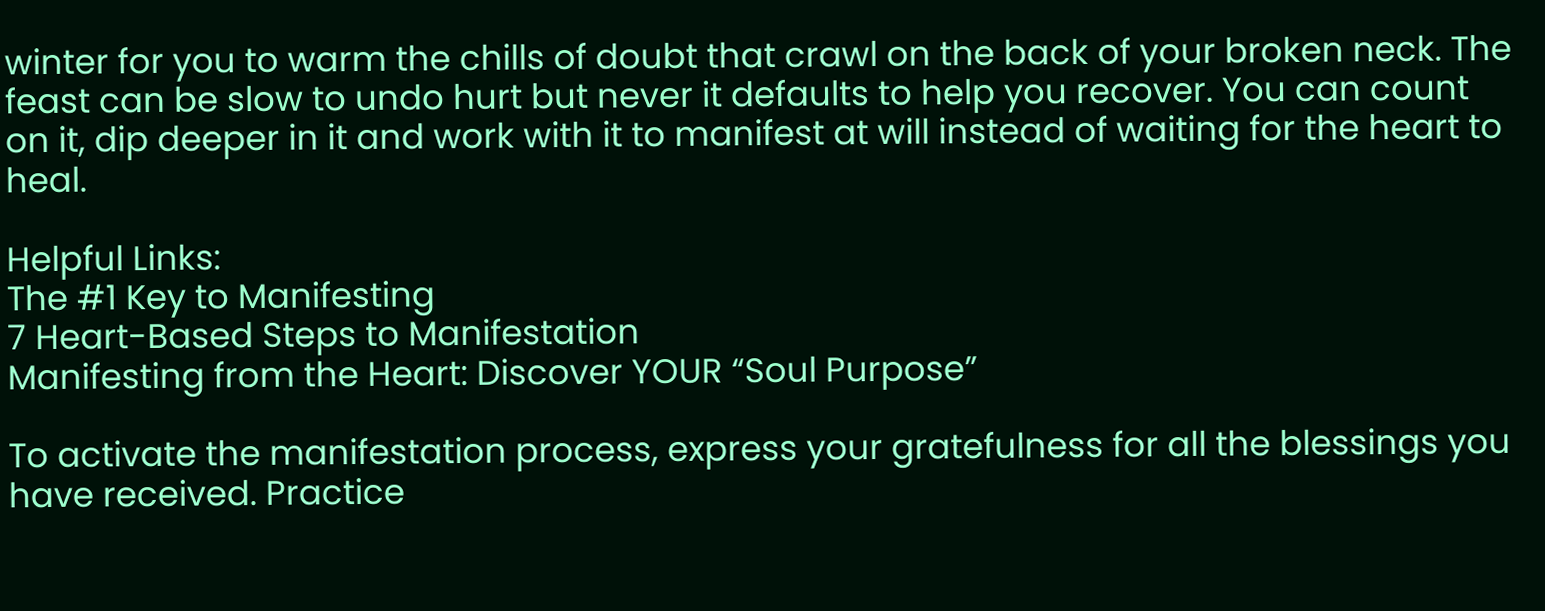winter for you to warm the chills of doubt that crawl on the back of your broken neck. The feast can be slow to undo hurt but never it defaults to help you recover. You can count on it, dip deeper in it and work with it to manifest at will instead of waiting for the heart to heal.

Helpful Links:
The #1 Key to Manifesting
7 Heart-Based Steps to Manifestation
Manifesting from the Heart: Discover YOUR “Soul Purpose”

To activate the manifestation process, express your gratefulness for all the blessings you have received. Practice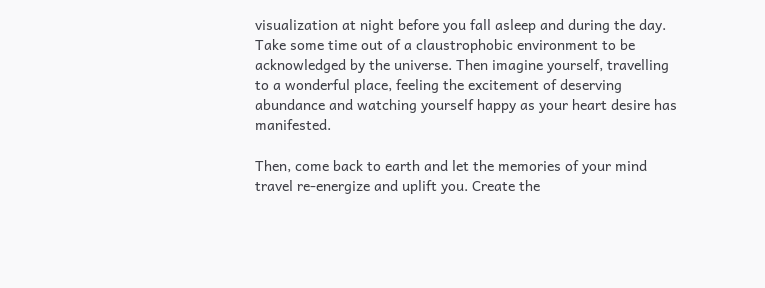visualization at night before you fall asleep and during the day. Take some time out of a claustrophobic environment to be acknowledged by the universe. Then imagine yourself, travelling to a wonderful place, feeling the excitement of deserving abundance and watching yourself happy as your heart desire has manifested.

Then, come back to earth and let the memories of your mind travel re-energize and uplift you. Create the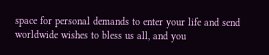space for personal demands to enter your life and send worldwide wishes to bless us all, and you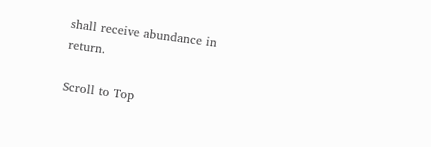shall receive abundance in return.

Scroll to Top